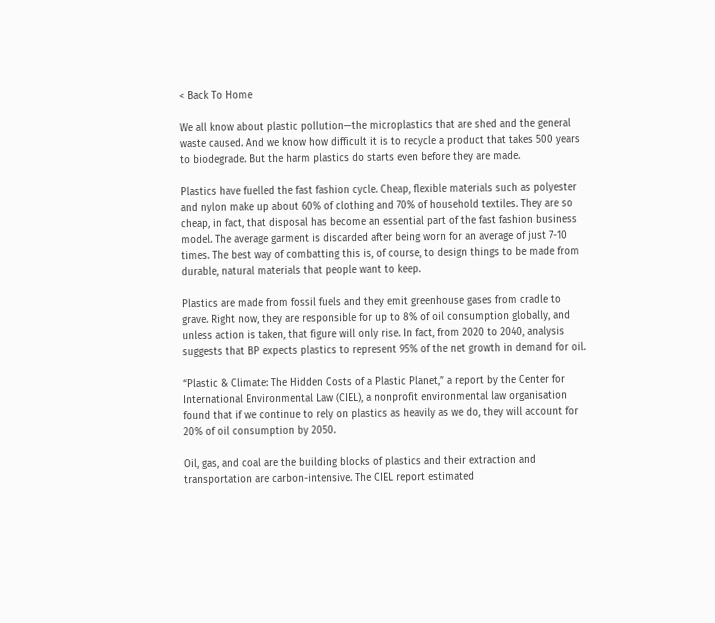< Back To Home

We all know about plastic pollution—the microplastics that are shed and the general waste caused. And we know how difficult it is to recycle a product that takes 500 years to biodegrade. But the harm plastics do starts even before they are made.

Plastics have fuelled the fast fashion cycle. Cheap, flexible materials such as polyester and nylon make up about 60% of clothing and 70% of household textiles. They are so cheap, in fact, that disposal has become an essential part of the fast fashion business model. The average garment is discarded after being worn for an average of just 7-10 times. The best way of combatting this is, of course, to design things to be made from durable, natural materials that people want to keep.

Plastics are made from fossil fuels and they emit greenhouse gases from cradle to grave. Right now, they are responsible for up to 8% of oil consumption globally, and unless action is taken, that figure will only rise. In fact, from 2020 to 2040, analysis suggests that BP expects plastics to represent 95% of the net growth in demand for oil.

“Plastic & Climate: The Hidden Costs of a Plastic Planet,” a report by the Center for International Environmental Law (CIEL), a nonprofit environmental law organisation found that if we continue to rely on plastics as heavily as we do, they will account for 20% of oil consumption by 2050.

Oil, gas, and coal are the building blocks of plastics and their extraction and transportation are carbon-intensive. The CIEL report estimated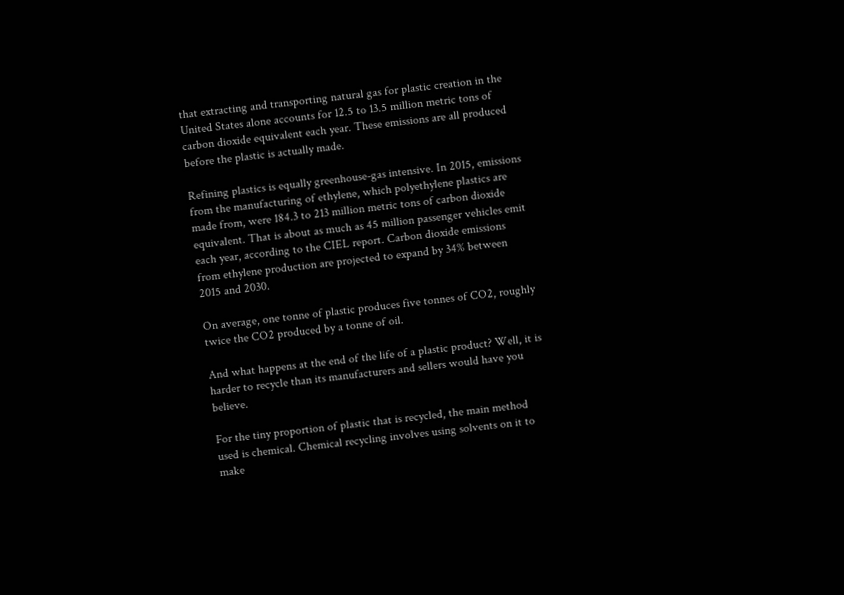that extracting and transporting natural gas for plastic creation in the United States alone accounts for 12.5 to 13.5 million metric tons of carbon dioxide equivalent each year. These emissions are all produced before the plastic is actually made.

Refining plastics is equally greenhouse-gas intensive. In 2015, emissions from the manufacturing of ethylene, which polyethylene plastics are made from, were 184.3 to 213 million metric tons of carbon dioxide equivalent. That is about as much as 45 million passenger vehicles emit each year, according to the CIEL report. Carbon dioxide emissions from ethylene production are projected to expand by 34% between 2015 and 2030.

On average, one tonne of plastic produces five tonnes of CO2, roughly twice the CO2 produced by a tonne of oil.

And what happens at the end of the life of a plastic product? Well, it is harder to recycle than its manufacturers and sellers would have you believe.

For the tiny proportion of plastic that is recycled, the main method used is chemical. Chemical recycling involves using solvents on it to make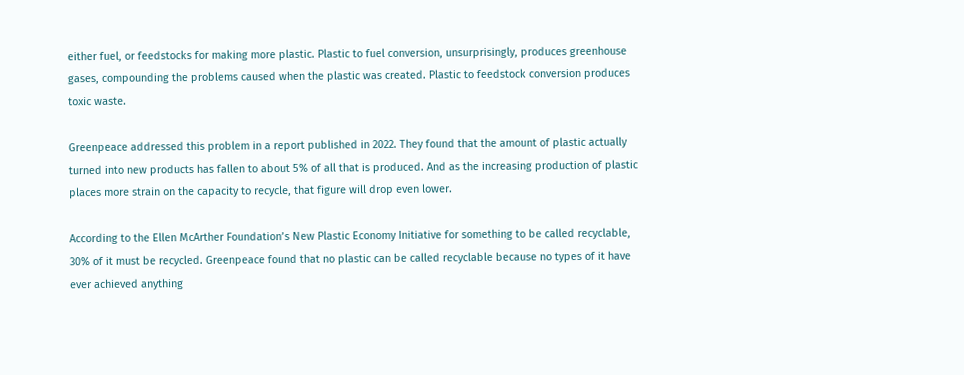either fuel, or feedstocks for making more plastic. Plastic to fuel conversion, unsurprisingly, produces greenhouse gases, compounding the problems caused when the plastic was created. Plastic to feedstock conversion produces toxic waste.

Greenpeace addressed this problem in a report published in 2022. They found that the amount of plastic actually turned into new products has fallen to about 5% of all that is produced. And as the increasing production of plastic places more strain on the capacity to recycle, that figure will drop even lower.

According to the Ellen McArther Foundation’s New Plastic Economy Initiative for something to be called recyclable, 30% of it must be recycled. Greenpeace found that no plastic can be called recyclable because no types of it have ever achieved anything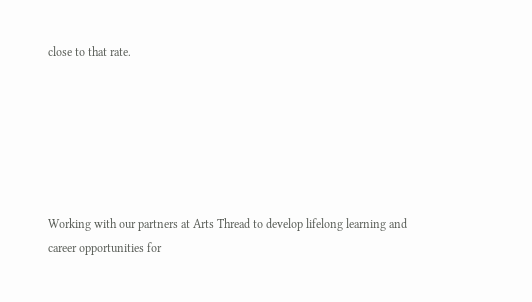close to that rate.






Working with our partners at Arts Thread to develop lifelong learning and career opportunities for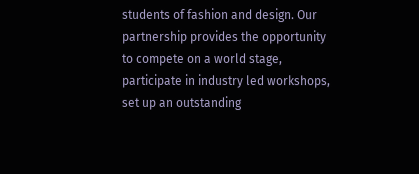students of fashion and design. Our partnership provides the opportunity to compete on a world stage, participate in industry led workshops, set up an outstanding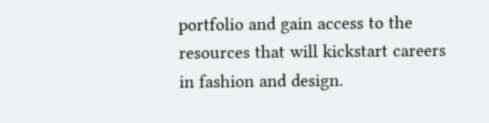portfolio and gain access to the resources that will kickstart careers in fashion and design.